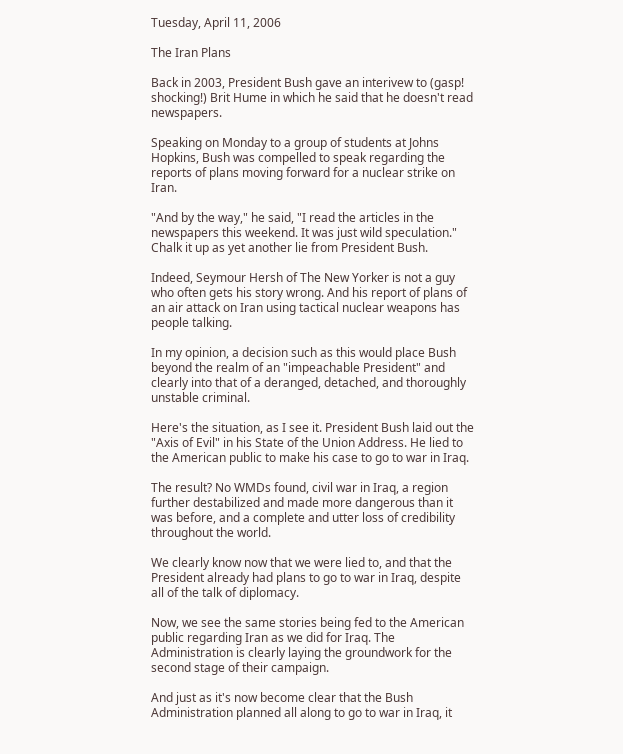Tuesday, April 11, 2006

The Iran Plans

Back in 2003, President Bush gave an interivew to (gasp! shocking!) Brit Hume in which he said that he doesn't read newspapers.

Speaking on Monday to a group of students at Johns Hopkins, Bush was compelled to speak regarding the reports of plans moving forward for a nuclear strike on Iran.

"And by the way," he said, "I read the articles in the newspapers this weekend. It was just wild speculation." Chalk it up as yet another lie from President Bush.

Indeed, Seymour Hersh of The New Yorker is not a guy who often gets his story wrong. And his report of plans of an air attack on Iran using tactical nuclear weapons has people talking.

In my opinion, a decision such as this would place Bush beyond the realm of an "impeachable President" and clearly into that of a deranged, detached, and thoroughly unstable criminal.

Here's the situation, as I see it. President Bush laid out the "Axis of Evil" in his State of the Union Address. He lied to the American public to make his case to go to war in Iraq.

The result? No WMDs found, civil war in Iraq, a region further destabilized and made more dangerous than it was before, and a complete and utter loss of credibility throughout the world.

We clearly know now that we were lied to, and that the President already had plans to go to war in Iraq, despite all of the talk of diplomacy.

Now, we see the same stories being fed to the American public regarding Iran as we did for Iraq. The Administration is clearly laying the groundwork for the second stage of their campaign.

And just as it's now become clear that the Bush Administration planned all along to go to war in Iraq, it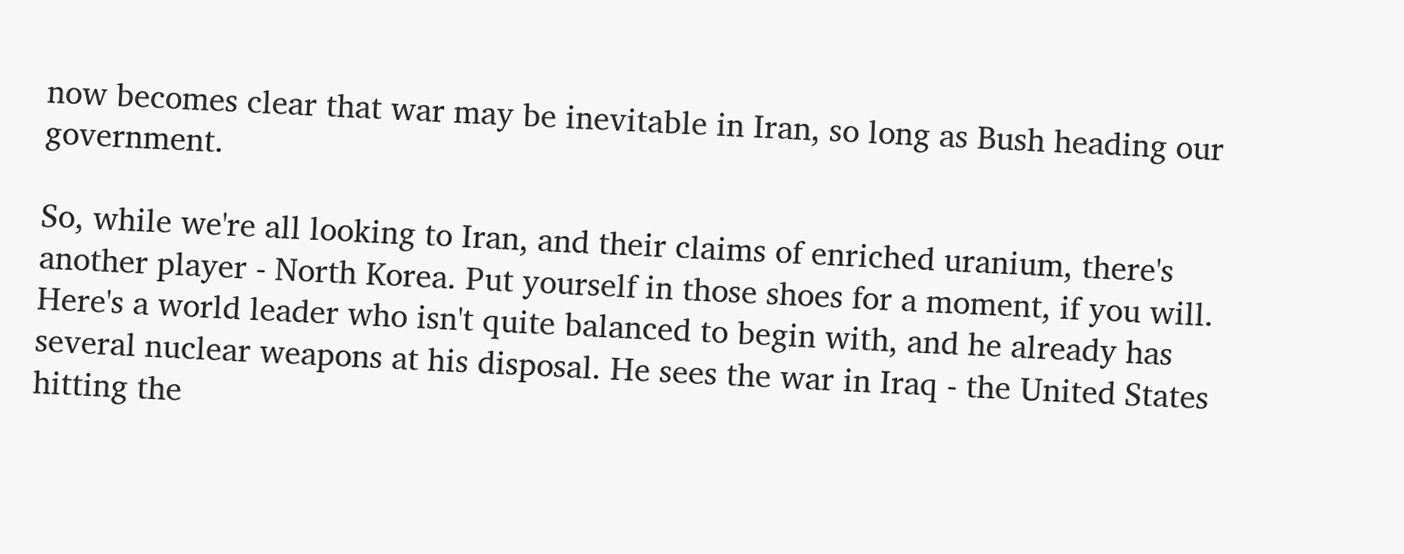now becomes clear that war may be inevitable in Iran, so long as Bush heading our government.

So, while we're all looking to Iran, and their claims of enriched uranium, there's another player - North Korea. Put yourself in those shoes for a moment, if you will. Here's a world leader who isn't quite balanced to begin with, and he already has several nuclear weapons at his disposal. He sees the war in Iraq - the United States hitting the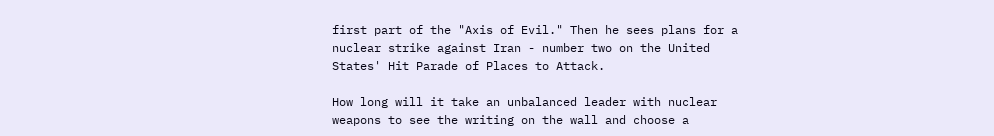first part of the "Axis of Evil." Then he sees plans for a nuclear strike against Iran - number two on the United States' Hit Parade of Places to Attack.

How long will it take an unbalanced leader with nuclear weapons to see the writing on the wall and choose a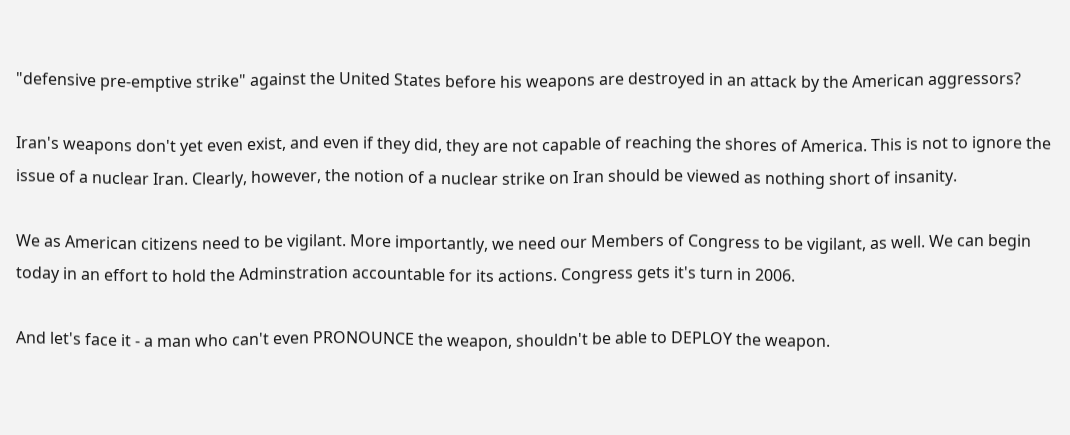"defensive pre-emptive strike" against the United States before his weapons are destroyed in an attack by the American aggressors?

Iran's weapons don't yet even exist, and even if they did, they are not capable of reaching the shores of America. This is not to ignore the issue of a nuclear Iran. Clearly, however, the notion of a nuclear strike on Iran should be viewed as nothing short of insanity.

We as American citizens need to be vigilant. More importantly, we need our Members of Congress to be vigilant, as well. We can begin today in an effort to hold the Adminstration accountable for its actions. Congress gets it's turn in 2006.

And let's face it - a man who can't even PRONOUNCE the weapon, shouldn't be able to DEPLOY the weapon.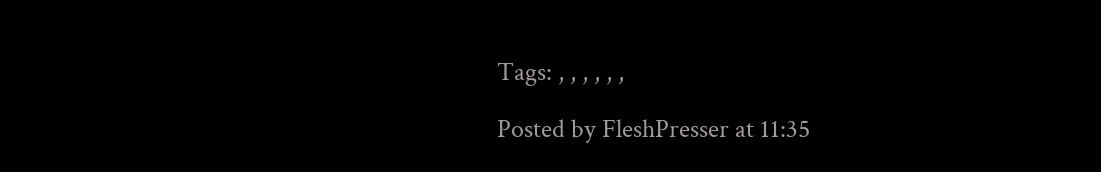Tags: , , , , , ,

Posted by FleshPresser at 11:35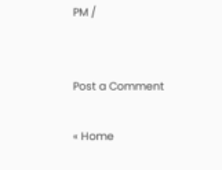PM /


Post a Comment

« Home